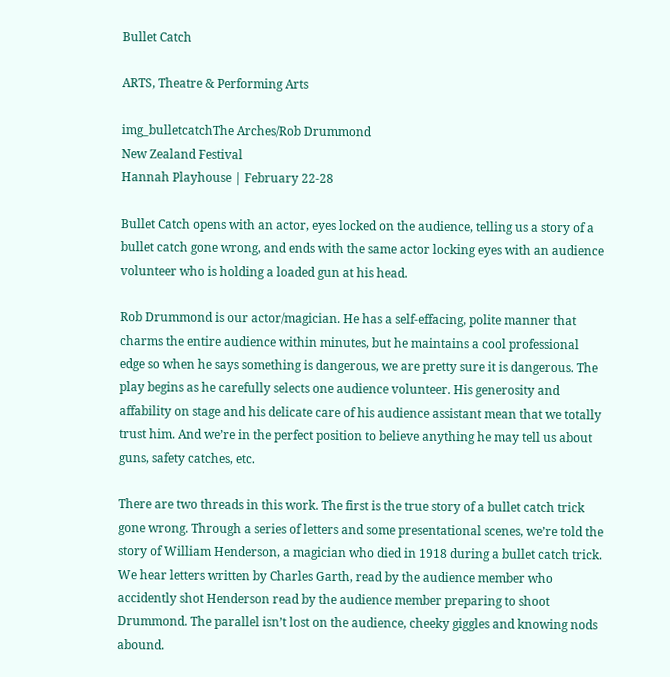Bullet Catch

ARTS, Theatre & Performing Arts

img_bulletcatchThe Arches/Rob Drummond
New Zealand Festival
Hannah Playhouse | February 22-28

Bullet Catch opens with an actor, eyes locked on the audience, telling us a story of a bullet catch gone wrong, and ends with the same actor locking eyes with an audience volunteer who is holding a loaded gun at his head.

Rob Drummond is our actor/magician. He has a self-effacing, polite manner that charms the entire audience within minutes, but he maintains a cool professional edge so when he says something is dangerous, we are pretty sure it is dangerous. The play begins as he carefully selects one audience volunteer. His generosity and affability on stage and his delicate care of his audience assistant mean that we totally trust him. And we’re in the perfect position to believe anything he may tell us about guns, safety catches, etc.

There are two threads in this work. The first is the true story of a bullet catch trick gone wrong. Through a series of letters and some presentational scenes, we’re told the story of William Henderson, a magician who died in 1918 during a bullet catch trick. We hear letters written by Charles Garth, read by the audience member who accidently shot Henderson read by the audience member preparing to shoot Drummond. The parallel isn’t lost on the audience, cheeky giggles and knowing nods abound.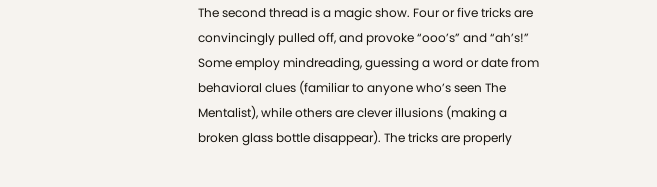The second thread is a magic show. Four or five tricks are convincingly pulled off, and provoke “ooo’s” and “ah’s!” Some employ mindreading, guessing a word or date from behavioral clues (familiar to anyone who’s seen The Mentalist), while others are clever illusions (making a broken glass bottle disappear). The tricks are properly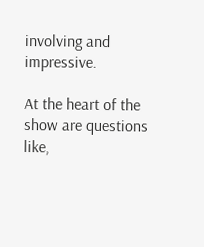involving and impressive.

At the heart of the show are questions like,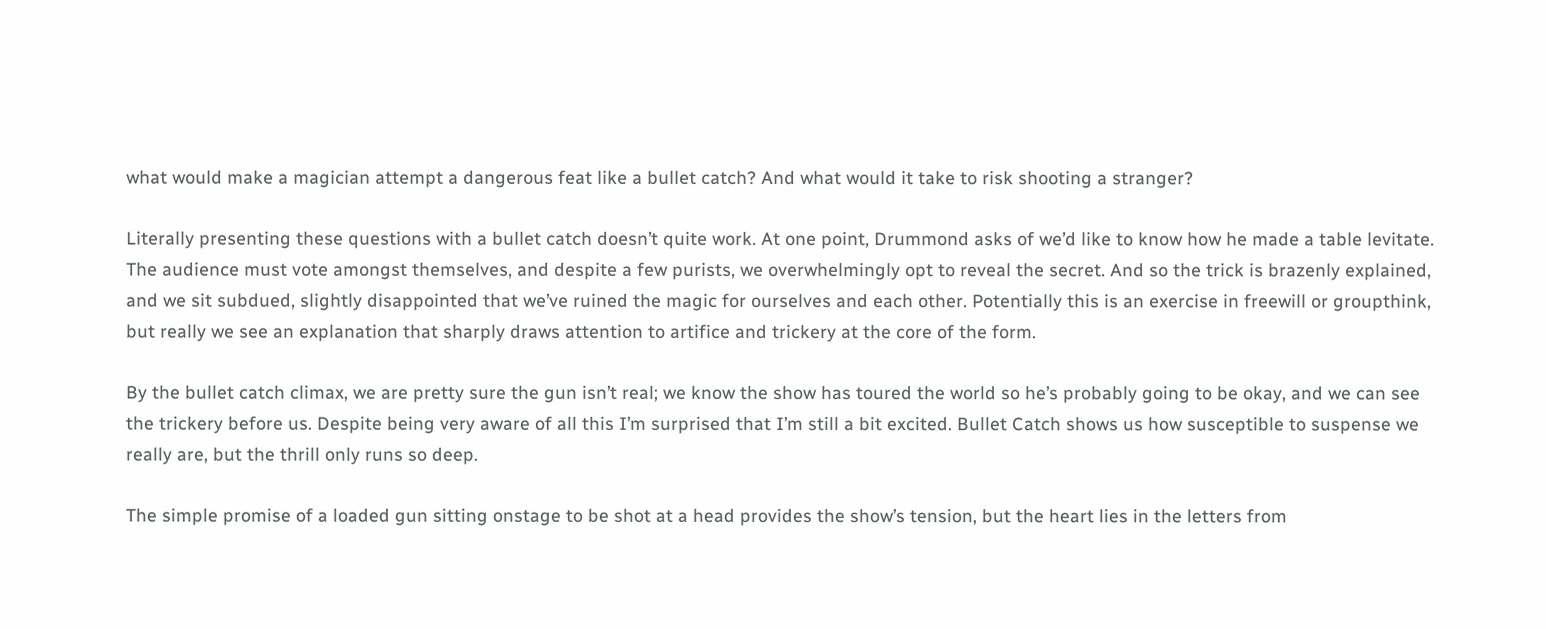what would make a magician attempt a dangerous feat like a bullet catch? And what would it take to risk shooting a stranger?

Literally presenting these questions with a bullet catch doesn’t quite work. At one point, Drummond asks of we’d like to know how he made a table levitate. The audience must vote amongst themselves, and despite a few purists, we overwhelmingly opt to reveal the secret. And so the trick is brazenly explained, and we sit subdued, slightly disappointed that we’ve ruined the magic for ourselves and each other. Potentially this is an exercise in freewill or groupthink, but really we see an explanation that sharply draws attention to artifice and trickery at the core of the form.

By the bullet catch climax, we are pretty sure the gun isn’t real; we know the show has toured the world so he’s probably going to be okay, and we can see the trickery before us. Despite being very aware of all this I’m surprised that I’m still a bit excited. Bullet Catch shows us how susceptible to suspense we really are, but the thrill only runs so deep.

The simple promise of a loaded gun sitting onstage to be shot at a head provides the show’s tension, but the heart lies in the letters from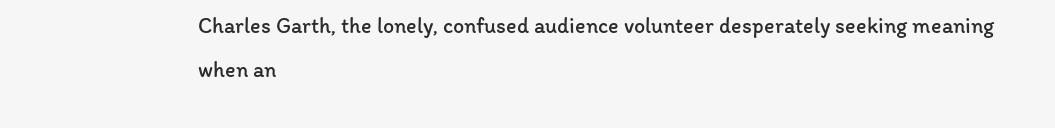Charles Garth, the lonely, confused audience volunteer desperately seeking meaning when an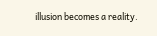illusion becomes a reality.